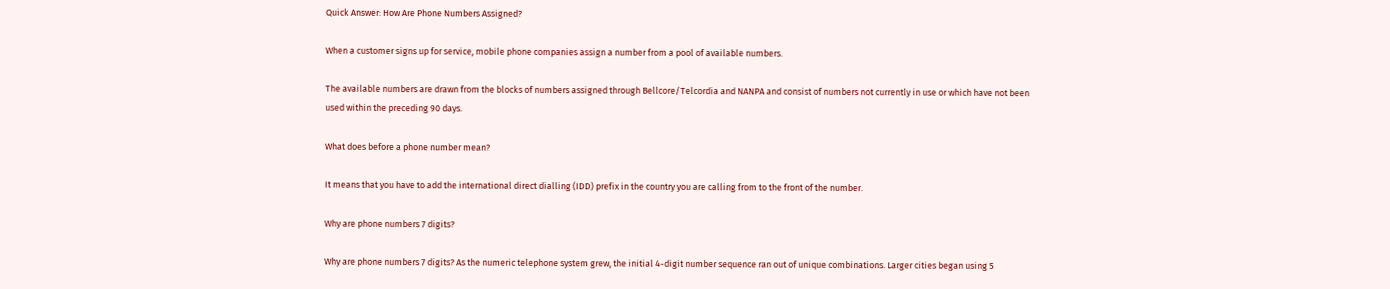Quick Answer: How Are Phone Numbers Assigned?

When a customer signs up for service, mobile phone companies assign a number from a pool of available numbers.

The available numbers are drawn from the blocks of numbers assigned through Bellcore/Telcordia and NANPA and consist of numbers not currently in use or which have not been used within the preceding 90 days.

What does before a phone number mean?

It means that you have to add the international direct dialling (IDD) prefix in the country you are calling from to the front of the number.

Why are phone numbers 7 digits?

Why are phone numbers 7 digits? As the numeric telephone system grew, the initial 4-digit number sequence ran out of unique combinations. Larger cities began using 5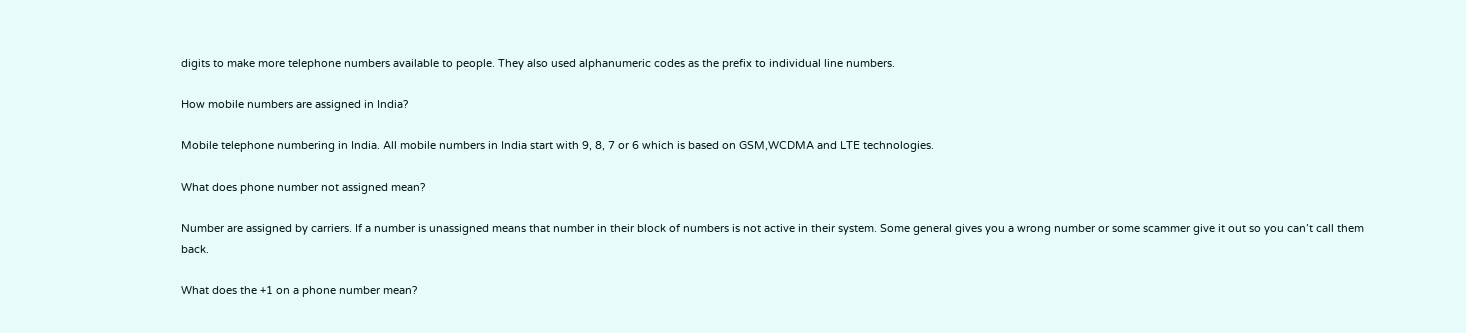digits to make more telephone numbers available to people. They also used alphanumeric codes as the prefix to individual line numbers.

How mobile numbers are assigned in India?

Mobile telephone numbering in India. All mobile numbers in India start with 9, 8, 7 or 6 which is based on GSM,WCDMA and LTE technologies.

What does phone number not assigned mean?

Number are assigned by carriers. If a number is unassigned means that number in their block of numbers is not active in their system. Some general gives you a wrong number or some scammer give it out so you can’t call them back.

What does the +1 on a phone number mean?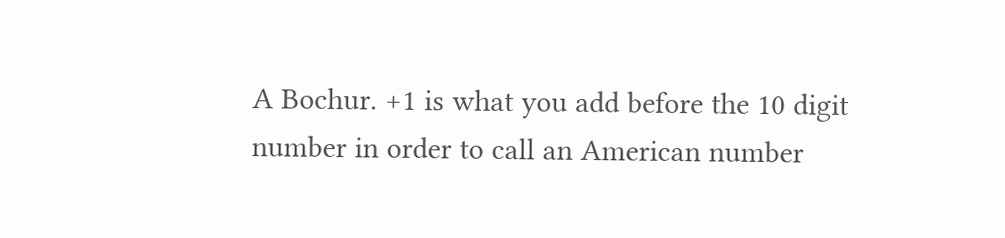A Bochur. +1 is what you add before the 10 digit number in order to call an American number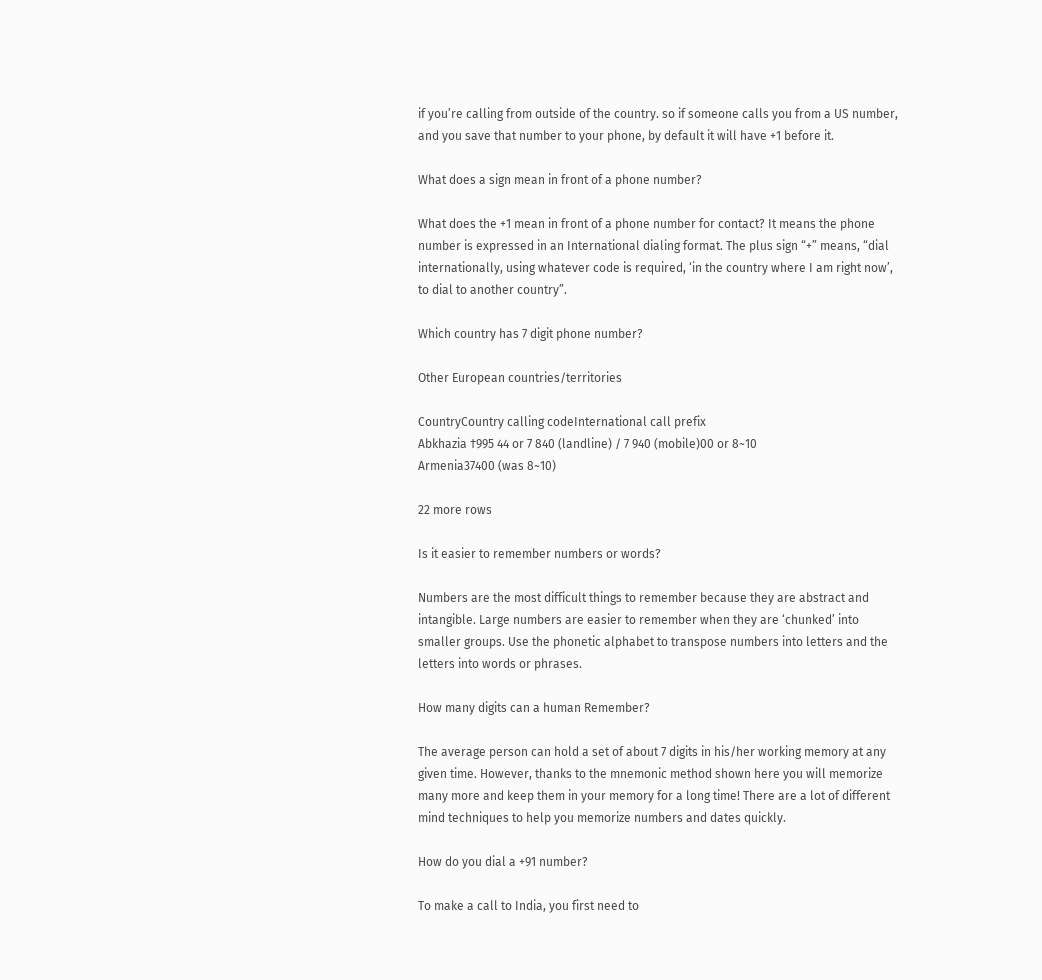if you’re calling from outside of the country. so if someone calls you from a US number, and you save that number to your phone, by default it will have +1 before it.

What does a sign mean in front of a phone number?

What does the +1 mean in front of a phone number for contact? It means the phone number is expressed in an International dialing format. The plus sign “+” means, “dial internationally, using whatever code is required, ‘in the country where I am right now’, to dial to another country”.

Which country has 7 digit phone number?

Other European countries/territories

CountryCountry calling codeInternational call prefix
Abkhazia †995 44 or 7 840 (landline) / 7 940 (mobile)00 or 8~10
Armenia37400 (was 8~10)

22 more rows

Is it easier to remember numbers or words?

Numbers are the most difficult things to remember because they are abstract and intangible. Large numbers are easier to remember when they are ‘chunked’ into smaller groups. Use the phonetic alphabet to transpose numbers into letters and the letters into words or phrases.

How many digits can a human Remember?

The average person can hold a set of about 7 digits in his/her working memory at any given time. However, thanks to the mnemonic method shown here you will memorize many more and keep them in your memory for a long time! There are a lot of different mind techniques to help you memorize numbers and dates quickly.

How do you dial a +91 number?

To make a call to India, you first need to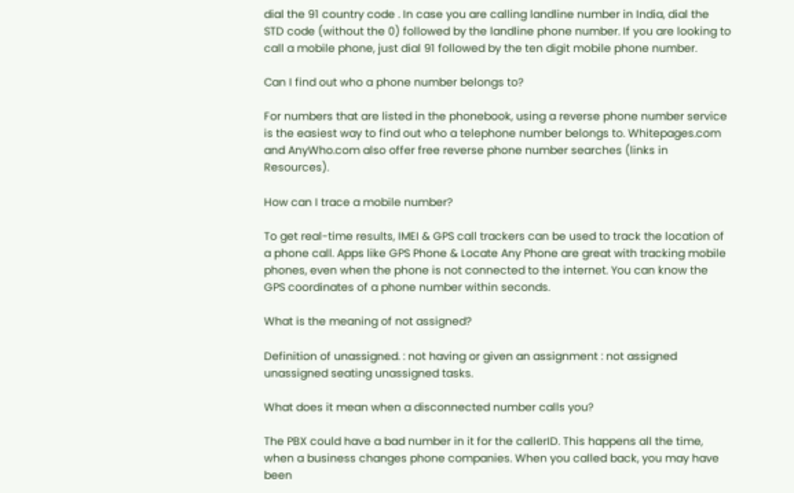dial the 91 country code . In case you are calling landline number in India, dial the STD code (without the 0) followed by the landline phone number. If you are looking to call a mobile phone, just dial 91 followed by the ten digit mobile phone number.

Can I find out who a phone number belongs to?

For numbers that are listed in the phonebook, using a reverse phone number service is the easiest way to find out who a telephone number belongs to. Whitepages.com and AnyWho.com also offer free reverse phone number searches (links in Resources).

How can I trace a mobile number?

To get real-time results, IMEI & GPS call trackers can be used to track the location of a phone call. Apps like GPS Phone & Locate Any Phone are great with tracking mobile phones, even when the phone is not connected to the internet. You can know the GPS coordinates of a phone number within seconds.

What is the meaning of not assigned?

Definition of unassigned. : not having or given an assignment : not assigned unassigned seating unassigned tasks.

What does it mean when a disconnected number calls you?

The PBX could have a bad number in it for the callerID. This happens all the time, when a business changes phone companies. When you called back, you may have been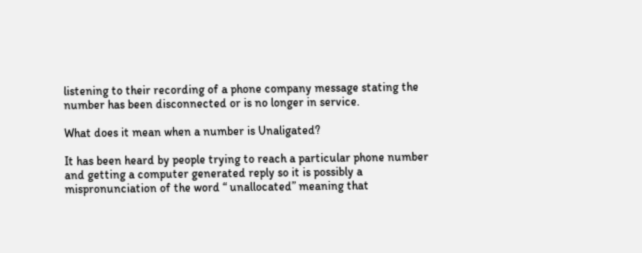listening to their recording of a phone company message stating the number has been disconnected or is no longer in service.

What does it mean when a number is Unaligated?

It has been heard by people trying to reach a particular phone number and getting a computer generated reply so it is possibly a mispronunciation of the word “ unallocated” meaning that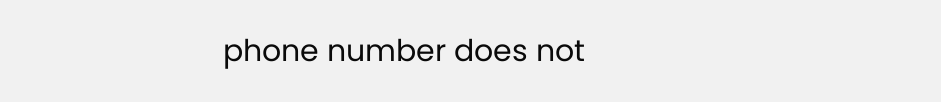phone number does not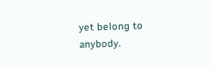yet belong to anybody.